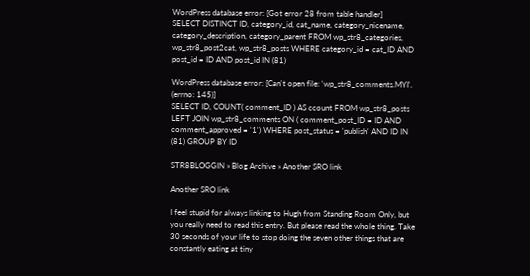WordPress database error: [Got error 28 from table handler]
SELECT DISTINCT ID, category_id, cat_name, category_nicename, category_description, category_parent FROM wp_str8_categories, wp_str8_post2cat, wp_str8_posts WHERE category_id = cat_ID AND post_id = ID AND post_id IN (81)

WordPress database error: [Can't open file: 'wp_str8_comments.MYI'. (errno: 145)]
SELECT ID, COUNT( comment_ID ) AS ccount FROM wp_str8_posts LEFT JOIN wp_str8_comments ON ( comment_post_ID = ID AND comment_approved = '1') WHERE post_status = 'publish' AND ID IN (81) GROUP BY ID

STR8BLOGGIN » Blog Archive » Another SRO link

Another SRO link

I feel stupid for always linking to Hugh from Standing Room Only, but
you really need to read this entry. But please read the whole thing. Take 30 seconds of your life to stop doing the seven other things that are constantly eating at tiny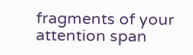fragments of your attention span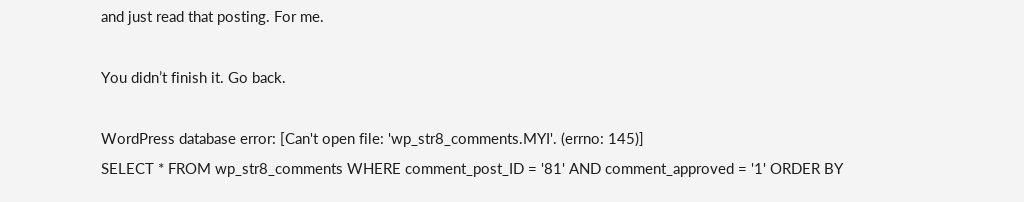and just read that posting. For me.

You didn’t finish it. Go back.

WordPress database error: [Can't open file: 'wp_str8_comments.MYI'. (errno: 145)]
SELECT * FROM wp_str8_comments WHERE comment_post_ID = '81' AND comment_approved = '1' ORDER BY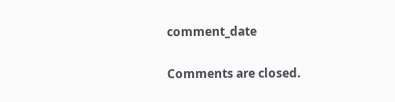comment_date

Comments are closed.